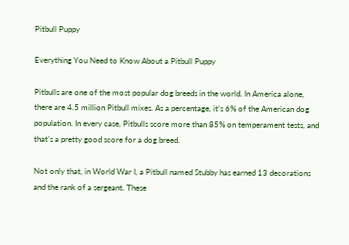Pitbull Puppy

Everything You Need to Know About a Pitbull Puppy

Pitbulls are one of the most popular dog breeds in the world. In America alone, there are 4.5 million Pitbull mixes. As a percentage, it’s 6% of the American dog population. In every case, Pitbulls score more than 85% on temperament tests, and that’s a pretty good score for a dog breed.

Not only that, in World War I, a Pitbull named Stubby has earned 13 decorations and the rank of a sergeant. These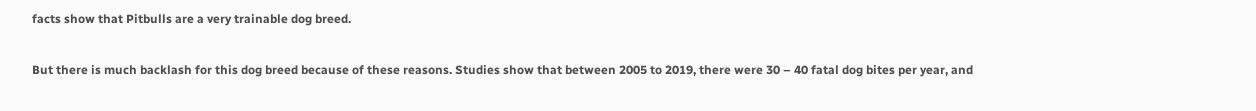facts show that Pitbulls are a very trainable dog breed.

But there is much backlash for this dog breed because of these reasons. Studies show that between 2005 to 2019, there were 30 – 40 fatal dog bites per year, and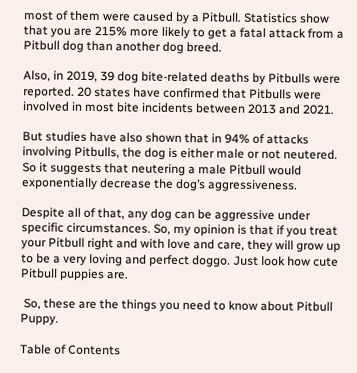most of them were caused by a Pitbull. Statistics show that you are 215% more likely to get a fatal attack from a Pitbull dog than another dog breed.

Also, in 2019, 39 dog bite-related deaths by Pitbulls were reported. 20 states have confirmed that Pitbulls were involved in most bite incidents between 2013 and 2021.

But studies have also shown that in 94% of attacks involving Pitbulls, the dog is either male or not neutered. So it suggests that neutering a male Pitbull would exponentially decrease the dog’s aggressiveness.

Despite all of that, any dog can be aggressive under specific circumstances. So, my opinion is that if you treat your Pitbull right and with love and care, they will grow up to be a very loving and perfect doggo. Just look how cute Pitbull puppies are.

 So, these are the things you need to know about Pitbull Puppy.

Table of Contents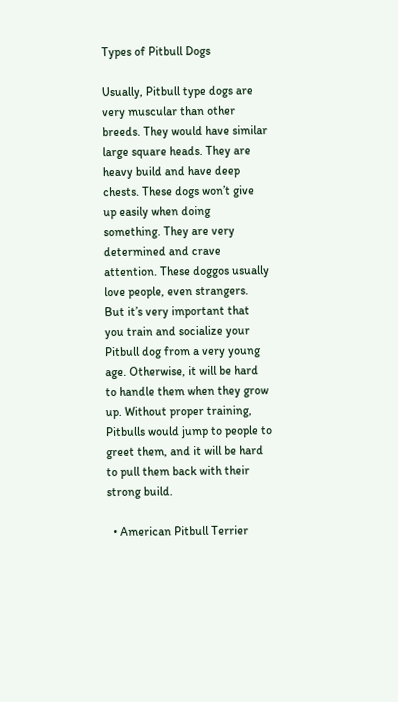Types of Pitbull Dogs

Usually, Pitbull type dogs are very muscular than other breeds. They would have similar large square heads. They are heavy build and have deep chests. These dogs won’t give up easily when doing something. They are very determined and crave attention. These doggos usually love people, even strangers. But it’s very important that you train and socialize your Pitbull dog from a very young age. Otherwise, it will be hard to handle them when they grow up. Without proper training, Pitbulls would jump to people to greet them, and it will be hard to pull them back with their strong build.

  • American Pitbull Terrier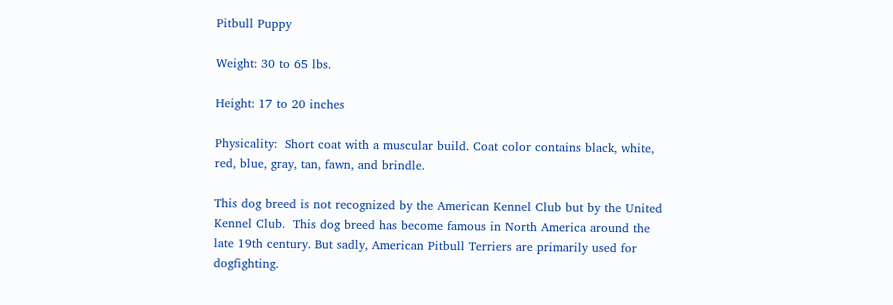Pitbull Puppy

Weight: 30 to 65 lbs.

Height: 17 to 20 inches

Physicality:  Short coat with a muscular build. Coat color contains black, white, red, blue, gray, tan, fawn, and brindle.

This dog breed is not recognized by the American Kennel Club but by the United Kennel Club.  This dog breed has become famous in North America around the late 19th century. But sadly, American Pitbull Terriers are primarily used for dogfighting.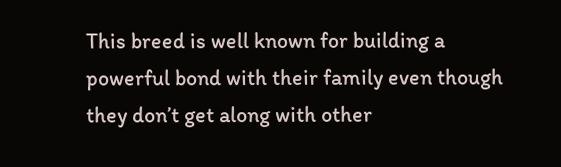This breed is well known for building a powerful bond with their family even though they don’t get along with other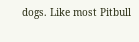dogs. Like most Pitbull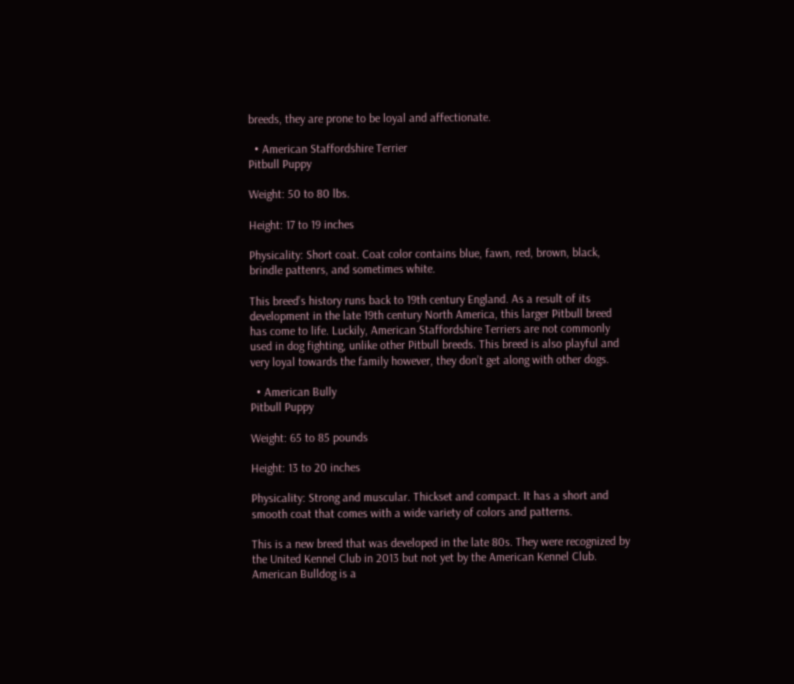breeds, they are prone to be loyal and affectionate.

  • American Staffordshire Terrier
Pitbull Puppy

Weight: 50 to 80 lbs.

Height: 17 to 19 inches

Physicality: Short coat. Coat color contains blue, fawn, red, brown, black, brindle pattenrs, and sometimes white.

This breed’s history runs back to 19th century England. As a result of its development in the late 19th century North America, this larger Pitbull breed has come to life. Luckily, American Staffordshire Terriers are not commonly used in dog fighting, unlike other Pitbull breeds. This breed is also playful and very loyal towards the family however, they don’t get along with other dogs.

  • American Bully
Pitbull Puppy

Weight: 65 to 85 pounds

Height: 13 to 20 inches

Physicality: Strong and muscular. Thickset and compact. It has a short and smooth coat that comes with a wide variety of colors and patterns.

This is a new breed that was developed in the late 80s. They were recognized by the United Kennel Club in 2013 but not yet by the American Kennel Club. American Bulldog is a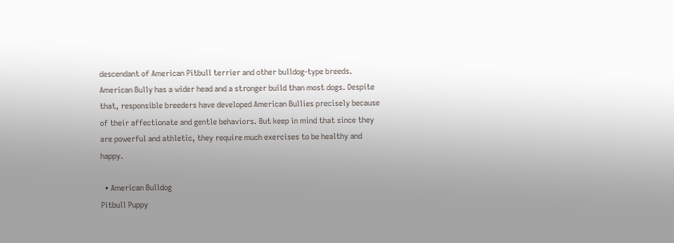descendant of American Pitbull terrier and other bulldog-type breeds.  American Bully has a wider head and a stronger build than most dogs. Despite that, responsible breeders have developed American Bullies precisely because of their affectionate and gentle behaviors. But keep in mind that since they are powerful and athletic, they require much exercises to be healthy and happy.

  • American Bulldog
Pitbull Puppy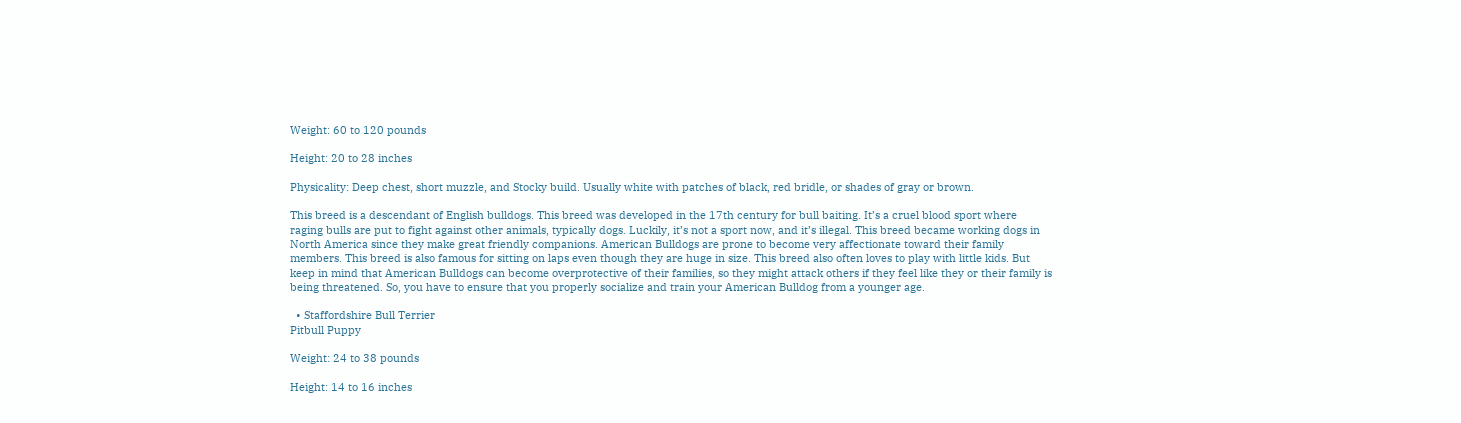Weight: 60 to 120 pounds

Height: 20 to 28 inches

Physicality: Deep chest, short muzzle, and Stocky build. Usually white with patches of black, red bridle, or shades of gray or brown.

This breed is a descendant of English bulldogs. This breed was developed in the 17th century for bull baiting. It’s a cruel blood sport where raging bulls are put to fight against other animals, typically dogs. Luckily, it’s not a sport now, and it’s illegal. This breed became working dogs in North America since they make great friendly companions. American Bulldogs are prone to become very affectionate toward their family members. This breed is also famous for sitting on laps even though they are huge in size. This breed also often loves to play with little kids. But keep in mind that American Bulldogs can become overprotective of their families, so they might attack others if they feel like they or their family is being threatened. So, you have to ensure that you properly socialize and train your American Bulldog from a younger age.

  • Staffordshire Bull Terrier
Pitbull Puppy

Weight: 24 to 38 pounds

Height: 14 to 16 inches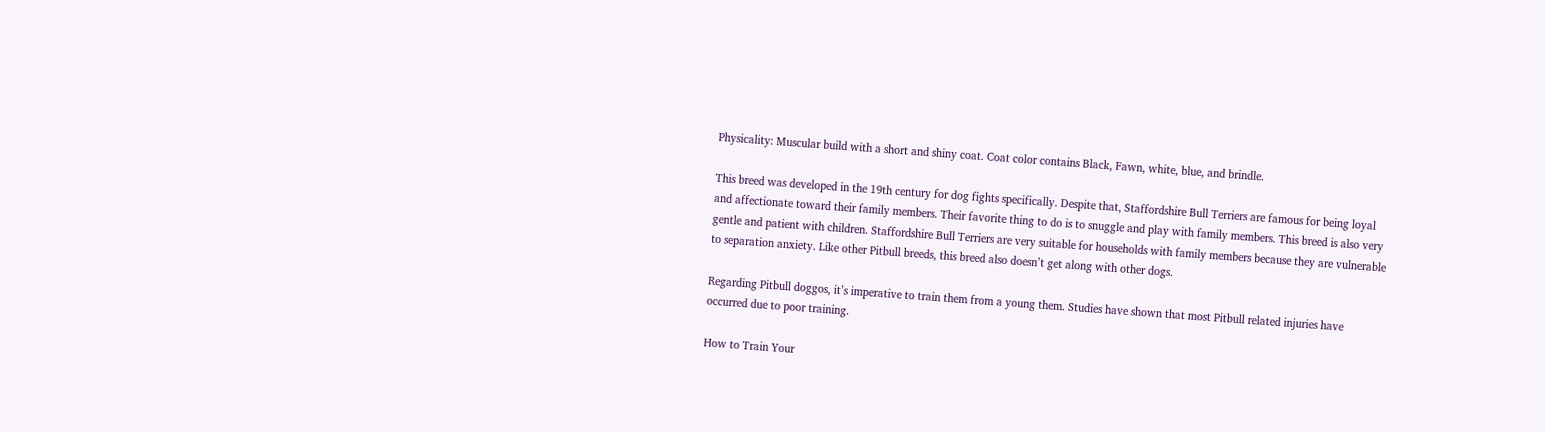Physicality: Muscular build with a short and shiny coat. Coat color contains Black, Fawn, white, blue, and brindle.

This breed was developed in the 19th century for dog fights specifically. Despite that, Staffordshire Bull Terriers are famous for being loyal and affectionate toward their family members. Their favorite thing to do is to snuggle and play with family members. This breed is also very gentle and patient with children. Staffordshire Bull Terriers are very suitable for households with family members because they are vulnerable to separation anxiety. Like other Pitbull breeds, this breed also doesn’t get along with other dogs.

Regarding Pitbull doggos, it’s imperative to train them from a young them. Studies have shown that most Pitbull related injuries have occurred due to poor training.

How to Train Your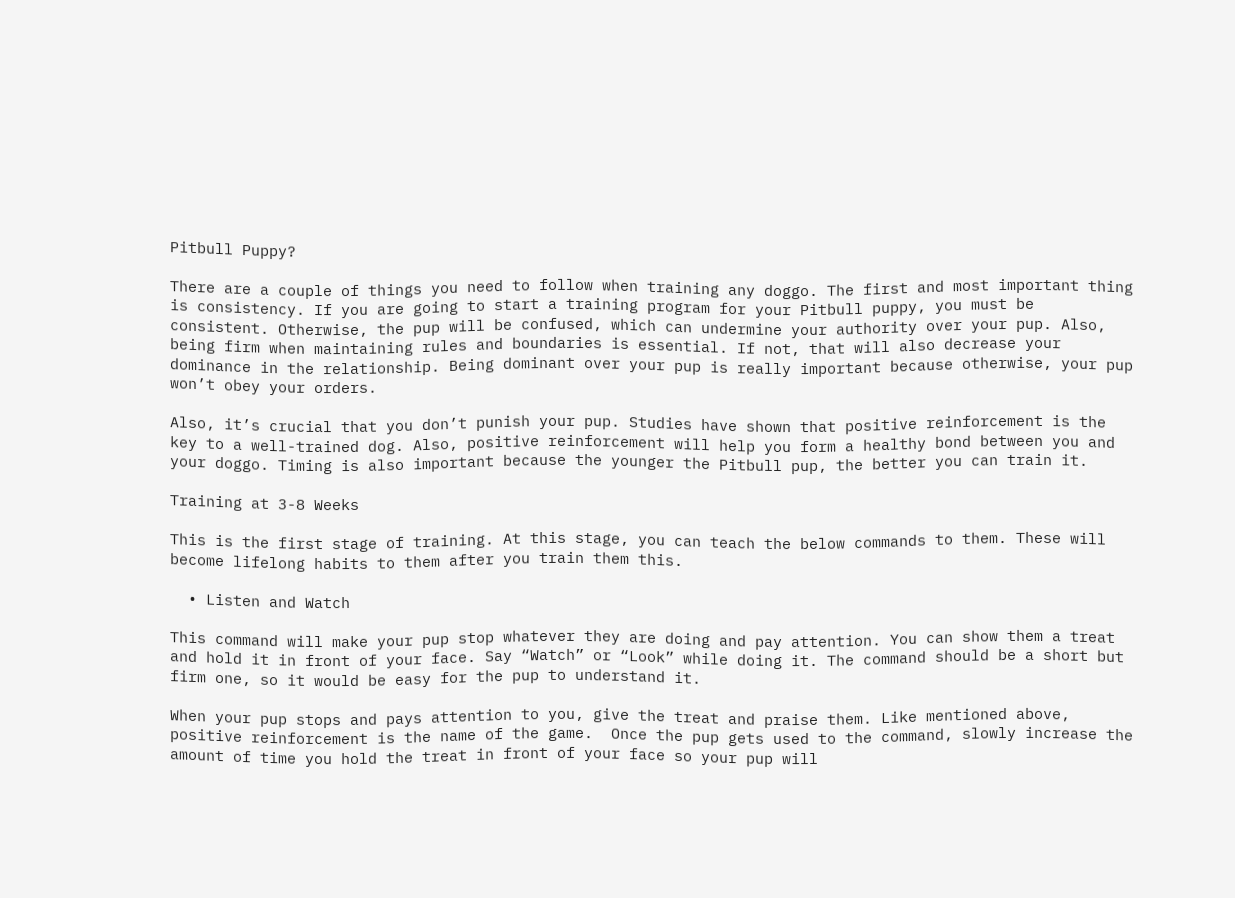Pitbull Puppy?

There are a couple of things you need to follow when training any doggo. The first and most important thing is consistency. If you are going to start a training program for your Pitbull puppy, you must be consistent. Otherwise, the pup will be confused, which can undermine your authority over your pup. Also, being firm when maintaining rules and boundaries is essential. If not, that will also decrease your dominance in the relationship. Being dominant over your pup is really important because otherwise, your pup won’t obey your orders.

Also, it’s crucial that you don’t punish your pup. Studies have shown that positive reinforcement is the key to a well-trained dog. Also, positive reinforcement will help you form a healthy bond between you and your doggo. Timing is also important because the younger the Pitbull pup, the better you can train it.

Training at 3-8 Weeks

This is the first stage of training. At this stage, you can teach the below commands to them. These will become lifelong habits to them after you train them this.

  • Listen and Watch

This command will make your pup stop whatever they are doing and pay attention. You can show them a treat and hold it in front of your face. Say “Watch” or “Look” while doing it. The command should be a short but firm one, so it would be easy for the pup to understand it.

When your pup stops and pays attention to you, give the treat and praise them. Like mentioned above, positive reinforcement is the name of the game.  Once the pup gets used to the command, slowly increase the amount of time you hold the treat in front of your face so your pup will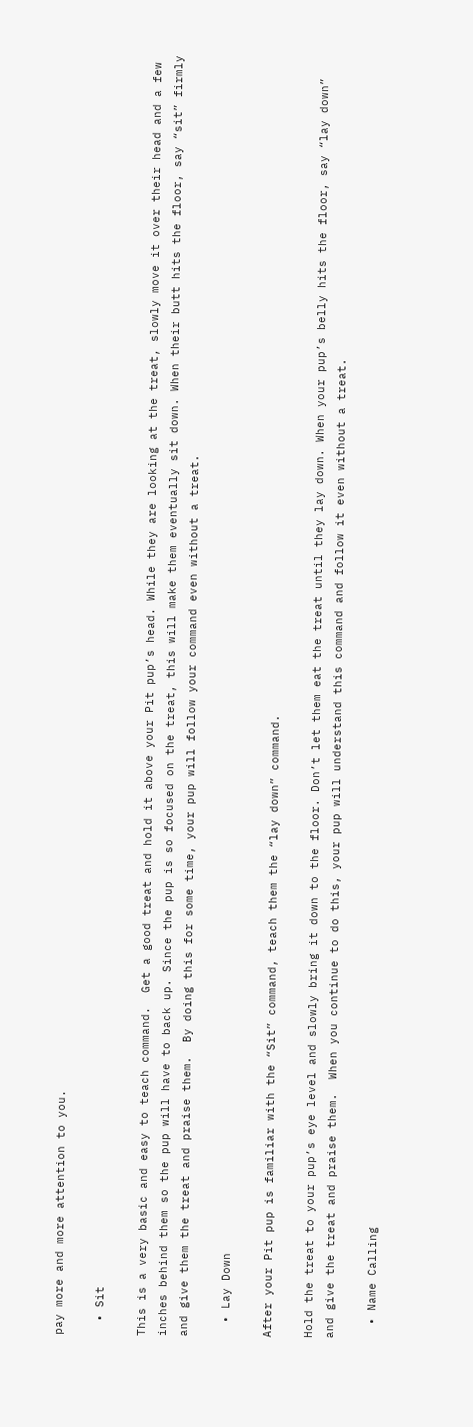pay more and more attention to you.

  • Sit

This is a very basic and easy to teach command.  Get a good treat and hold it above your Pit pup’s head. While they are looking at the treat, slowly move it over their head and a few inches behind them so the pup will have to back up. Since the pup is so focused on the treat, this will make them eventually sit down. When their butt hits the floor, say “sit” firmly and give them the treat and praise them.  By doing this for some time, your pup will follow your command even without a treat.

  • Lay Down

After your Pit pup is familiar with the “Sit” command, teach them the “lay down” command.

Hold the treat to your pup’s eye level and slowly bring it down to the floor. Don’t let them eat the treat until they lay down. When your pup’s belly hits the floor, say “lay down” and give the treat and praise them.  When you continue to do this, your pup will understand this command and follow it even without a treat.

  • Name Calling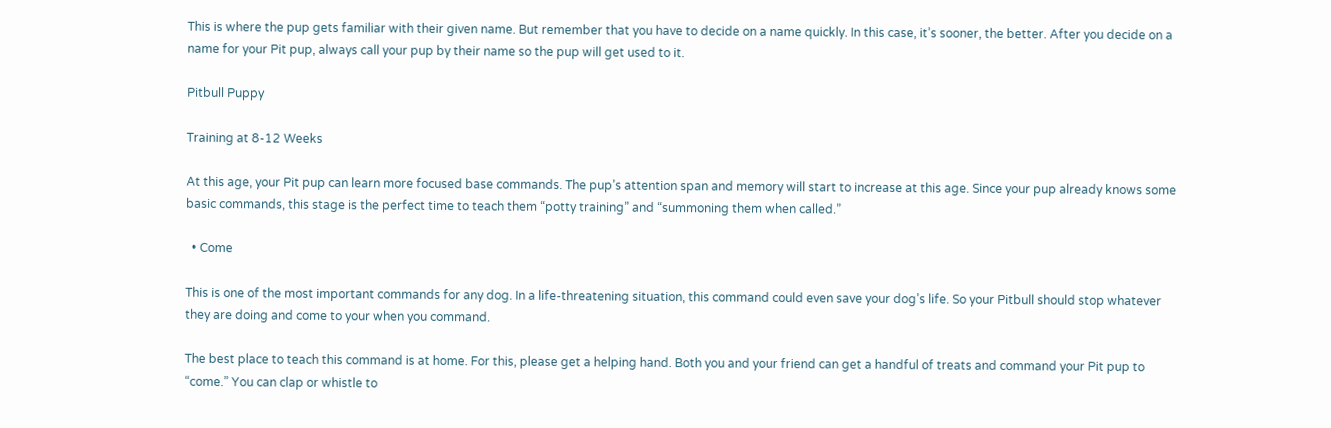This is where the pup gets familiar with their given name. But remember that you have to decide on a name quickly. In this case, it’s sooner, the better. After you decide on a name for your Pit pup, always call your pup by their name so the pup will get used to it.

Pitbull Puppy

Training at 8-12 Weeks

At this age, your Pit pup can learn more focused base commands. The pup’s attention span and memory will start to increase at this age. Since your pup already knows some basic commands, this stage is the perfect time to teach them “potty training” and “summoning them when called.”

  • Come

This is one of the most important commands for any dog. In a life-threatening situation, this command could even save your dog’s life. So your Pitbull should stop whatever they are doing and come to your when you command.

The best place to teach this command is at home. For this, please get a helping hand. Both you and your friend can get a handful of treats and command your Pit pup to “come.” You can clap or whistle to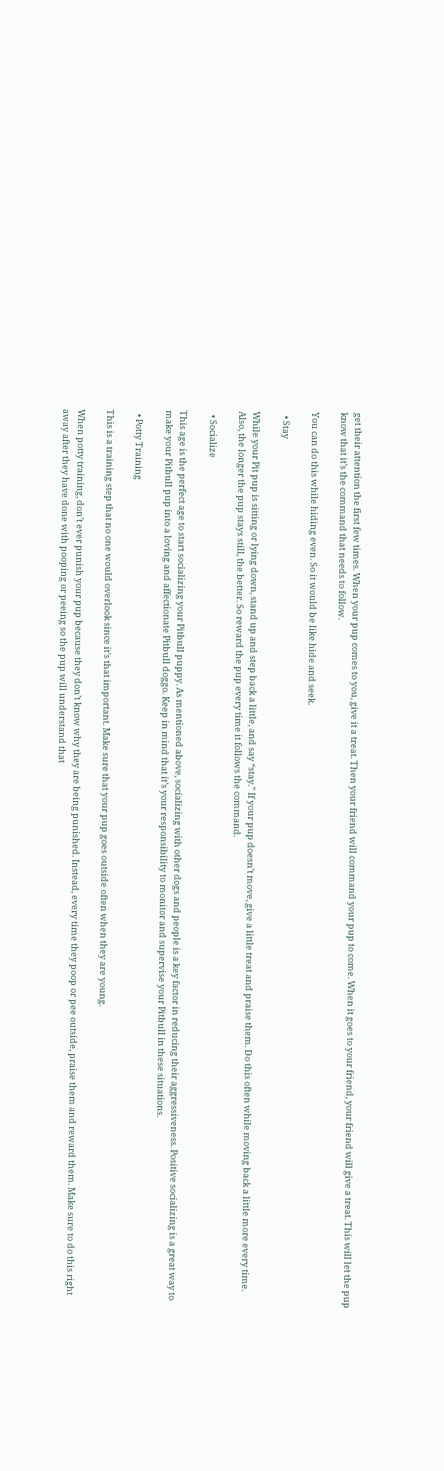get their attention the first few times. When your pup comes to you, give it a treat. Then your friend will command your pup to come. When it goes to your friend, your friend will give a treat. This will let the pup know that it’s the command that needs to follow.

You can do this while hiding even. So it would be like hide and seek.

  • Stay

While your Pit pup is sitting or lying down, stand up and step back a little, and say “stay.” If your pup doesn’t move, give a little treat and praise them. Do this often while moving back a little more every time. Also, the longer the pup stays still, the better. So reward the pup every time it follows the command.

  • Socialize

This age is the perfect age to start socializing your Pitbull puppy. As mentioned above, socializing with other dogs and people is a key factor in reducing their aggressiveness. Positive socializing is a great way to make your Pitbull pup into a loving and affectionate Pitbull doggo. Keep in mind that it’s your responsibility to monitor and supervise your Pitbull in these situations.

  • Potty Training

This is a training step that no one would overlook since it’s that important. Make sure that your pup goes outside often when they are young.

When potty training, don’t ever punish your pup because they don’t know why they are being punished. Instead, every time they poop or pee outside, praise them and reward them. Make sure to do this right away after they have done with pooping or peeing so the pup will understand that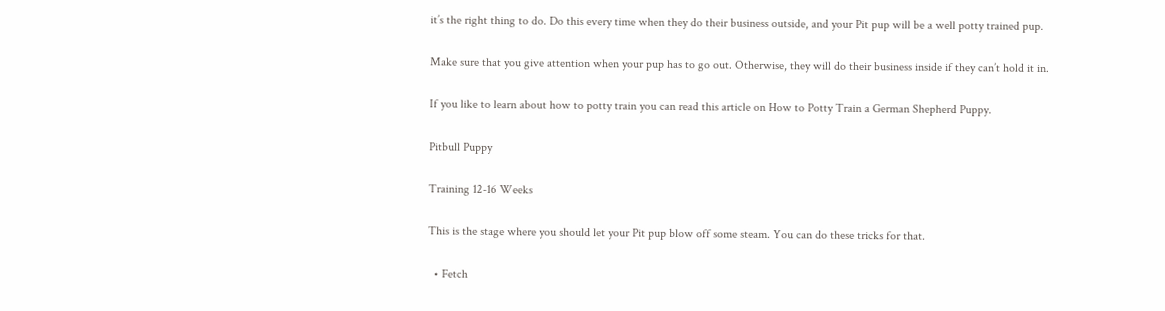it’s the right thing to do. Do this every time when they do their business outside, and your Pit pup will be a well potty trained pup.

Make sure that you give attention when your pup has to go out. Otherwise, they will do their business inside if they can’t hold it in.

If you like to learn about how to potty train you can read this article on How to Potty Train a German Shepherd Puppy.

Pitbull Puppy

Training 12-16 Weeks

This is the stage where you should let your Pit pup blow off some steam. You can do these tricks for that.

  • Fetch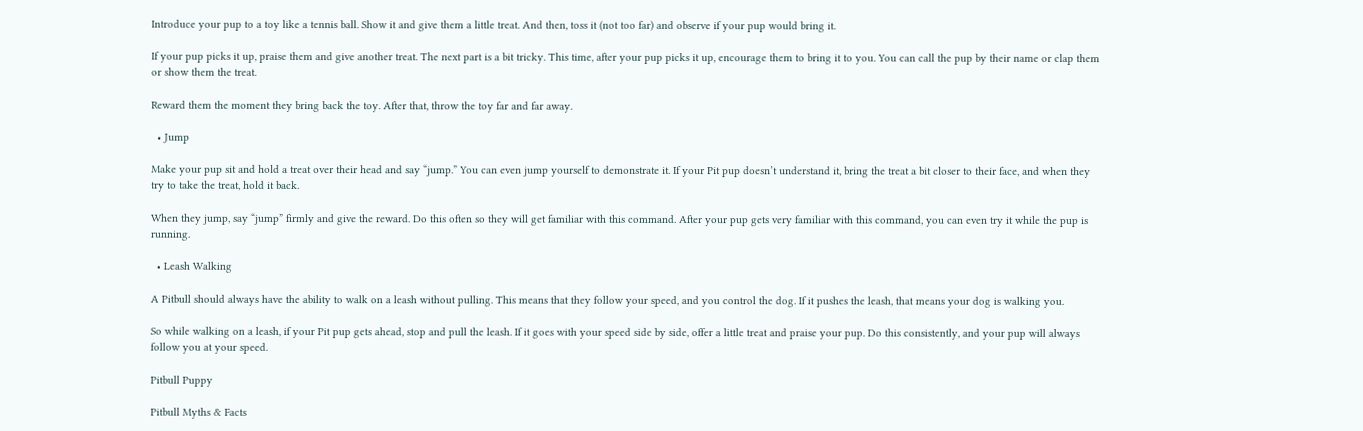Introduce your pup to a toy like a tennis ball. Show it and give them a little treat. And then, toss it (not too far) and observe if your pup would bring it.

If your pup picks it up, praise them and give another treat. The next part is a bit tricky. This time, after your pup picks it up, encourage them to bring it to you. You can call the pup by their name or clap them or show them the treat.

Reward them the moment they bring back the toy. After that, throw the toy far and far away.

  • Jump

Make your pup sit and hold a treat over their head and say “jump.” You can even jump yourself to demonstrate it. If your Pit pup doesn’t understand it, bring the treat a bit closer to their face, and when they try to take the treat, hold it back.

When they jump, say “jump” firmly and give the reward. Do this often so they will get familiar with this command. After your pup gets very familiar with this command, you can even try it while the pup is running.

  • Leash Walking

A Pitbull should always have the ability to walk on a leash without pulling. This means that they follow your speed, and you control the dog. If it pushes the leash, that means your dog is walking you.

So while walking on a leash, if your Pit pup gets ahead, stop and pull the leash. If it goes with your speed side by side, offer a little treat and praise your pup. Do this consistently, and your pup will always follow you at your speed.

Pitbull Puppy

Pitbull Myths & Facts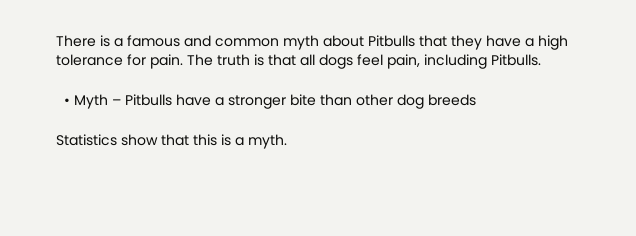There is a famous and common myth about Pitbulls that they have a high tolerance for pain. The truth is that all dogs feel pain, including Pitbulls.

  • Myth – Pitbulls have a stronger bite than other dog breeds

Statistics show that this is a myth.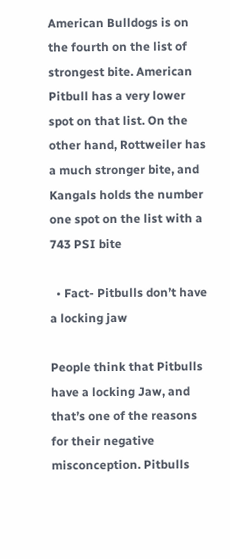American Bulldogs is on the fourth on the list of strongest bite. American Pitbull has a very lower spot on that list. On the other hand, Rottweiler has a much stronger bite, and Kangals holds the number one spot on the list with a 743 PSI bite

  • Fact- Pitbulls don’t have a locking jaw

People think that Pitbulls have a locking Jaw, and that’s one of the reasons for their negative misconception. Pitbulls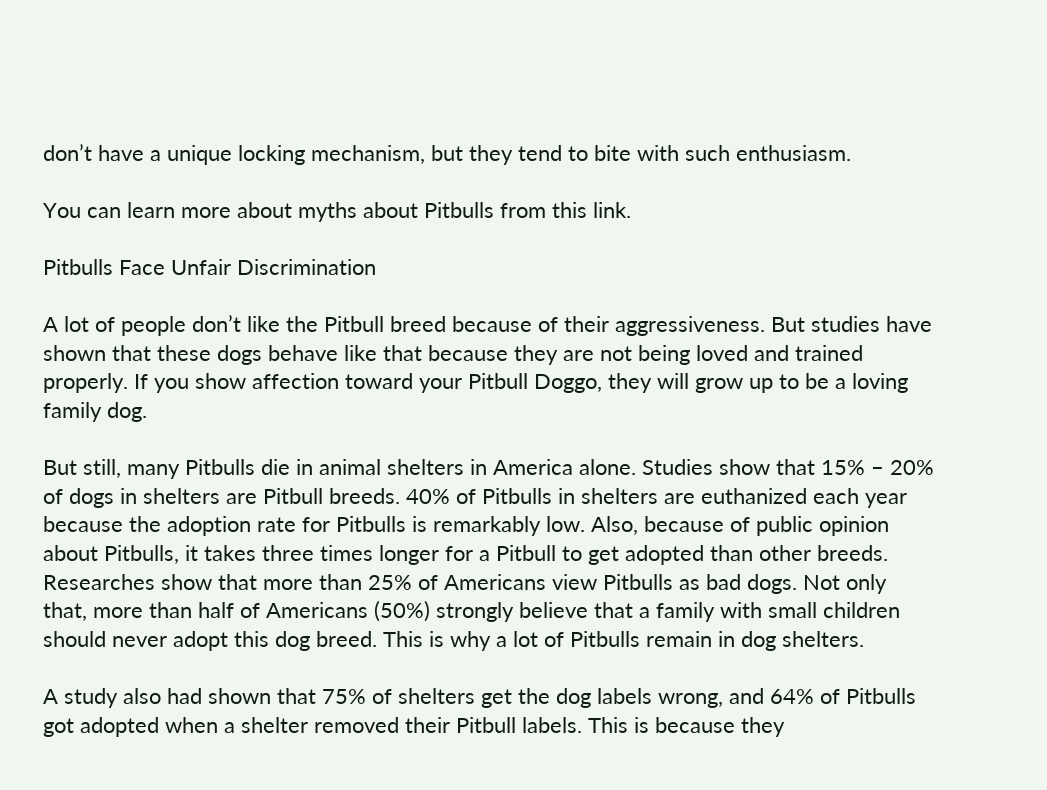don’t have a unique locking mechanism, but they tend to bite with such enthusiasm.

You can learn more about myths about Pitbulls from this link.

Pitbulls Face Unfair Discrimination

A lot of people don’t like the Pitbull breed because of their aggressiveness. But studies have shown that these dogs behave like that because they are not being loved and trained properly. If you show affection toward your Pitbull Doggo, they will grow up to be a loving family dog.

But still, many Pitbulls die in animal shelters in America alone. Studies show that 15% – 20% of dogs in shelters are Pitbull breeds. 40% of Pitbulls in shelters are euthanized each year because the adoption rate for Pitbulls is remarkably low. Also, because of public opinion about Pitbulls, it takes three times longer for a Pitbull to get adopted than other breeds. Researches show that more than 25% of Americans view Pitbulls as bad dogs. Not only that, more than half of Americans (50%) strongly believe that a family with small children should never adopt this dog breed. This is why a lot of Pitbulls remain in dog shelters.

A study also had shown that 75% of shelters get the dog labels wrong, and 64% of Pitbulls got adopted when a shelter removed their Pitbull labels. This is because they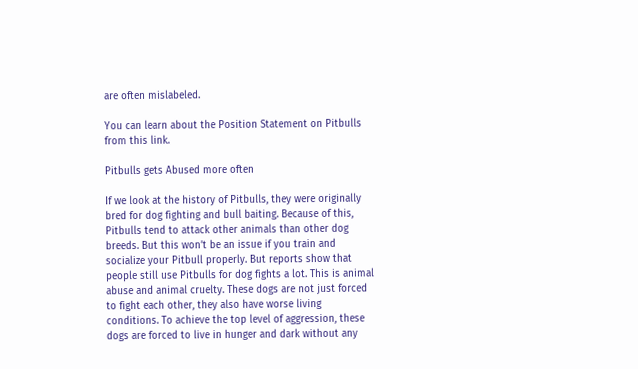are often mislabeled.

You can learn about the Position Statement on Pitbulls from this link.

Pitbulls gets Abused more often

If we look at the history of Pitbulls, they were originally bred for dog fighting and bull baiting. Because of this, Pitbulls tend to attack other animals than other dog breeds. But this won’t be an issue if you train and socialize your Pitbull properly. But reports show that people still use Pitbulls for dog fights a lot. This is animal abuse and animal cruelty. These dogs are not just forced to fight each other, they also have worse living conditions. To achieve the top level of aggression, these dogs are forced to live in hunger and dark without any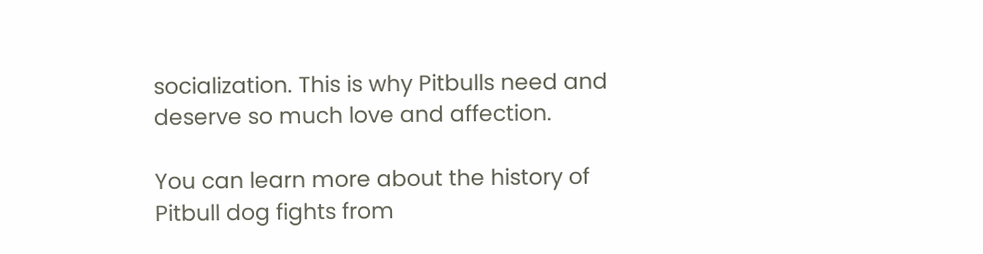socialization. This is why Pitbulls need and deserve so much love and affection.

You can learn more about the history of Pitbull dog fights from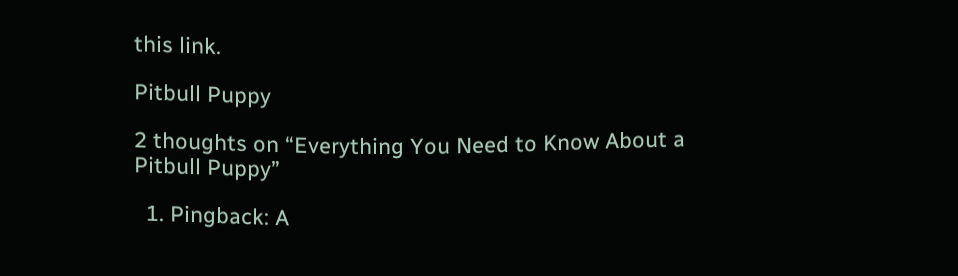this link.

Pitbull Puppy

2 thoughts on “Everything You Need to Know About a Pitbull Puppy”

  1. Pingback: A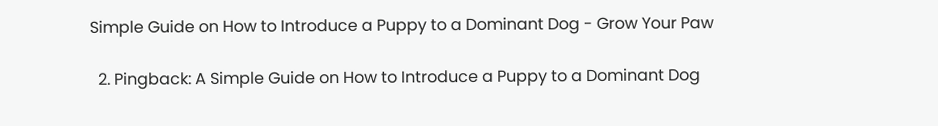Simple Guide on How to Introduce a Puppy to a Dominant Dog - Grow Your Paw

  2. Pingback: A Simple Guide on How to Introduce a Puppy to a Dominant Dog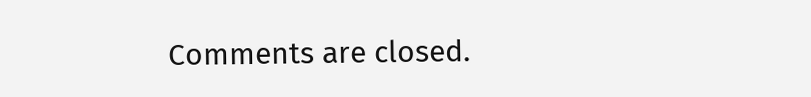Comments are closed.